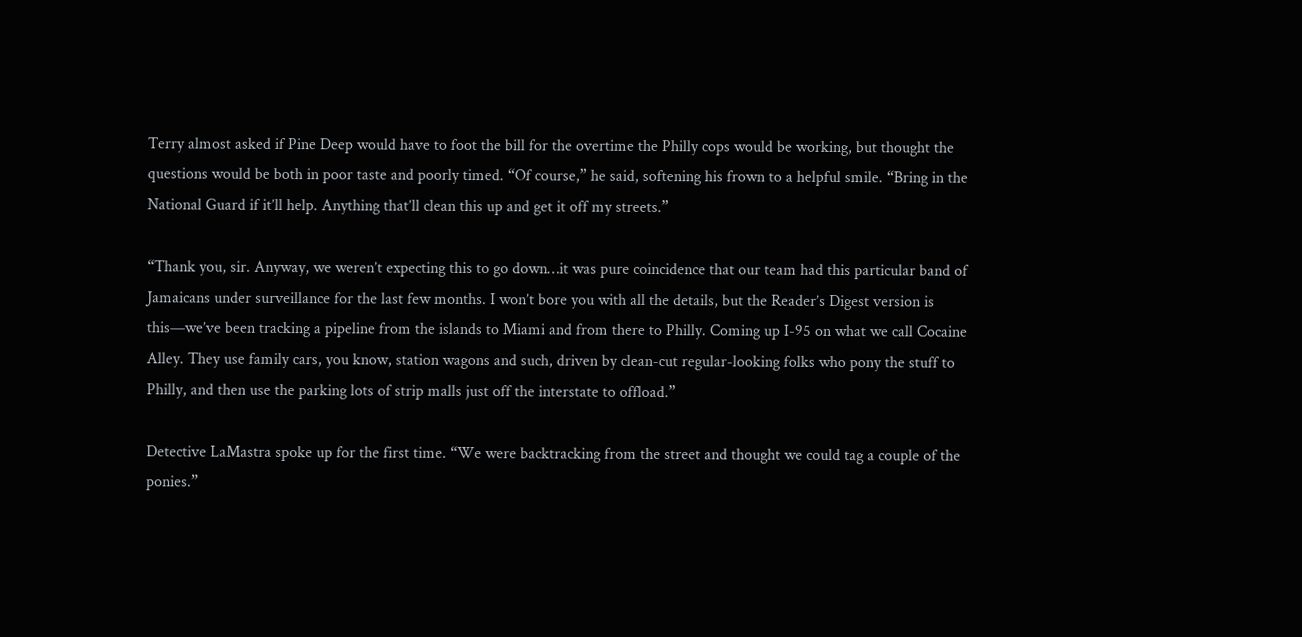Terry almost asked if Pine Deep would have to foot the bill for the overtime the Philly cops would be working, but thought the questions would be both in poor taste and poorly timed. “Of course,” he said, softening his frown to a helpful smile. “Bring in the National Guard if it’ll help. Anything that’ll clean this up and get it off my streets.”

“Thank you, sir. Anyway, we weren’t expecting this to go down…it was pure coincidence that our team had this particular band of Jamaicans under surveillance for the last few months. I won’t bore you with all the details, but the Reader’s Digest version is this—we’ve been tracking a pipeline from the islands to Miami and from there to Philly. Coming up I-95 on what we call Cocaine Alley. They use family cars, you know, station wagons and such, driven by clean-cut regular-looking folks who pony the stuff to Philly, and then use the parking lots of strip malls just off the interstate to offload.”

Detective LaMastra spoke up for the first time. “We were backtracking from the street and thought we could tag a couple of the ponies.”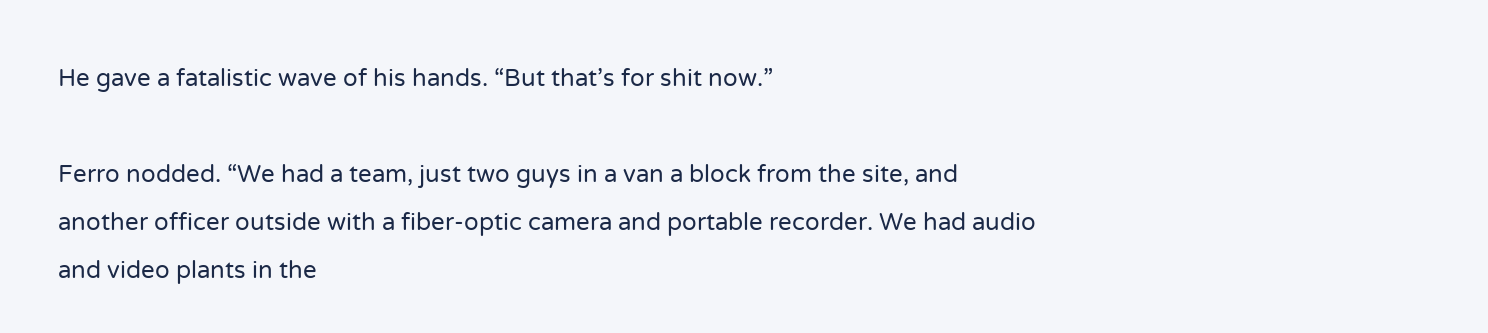He gave a fatalistic wave of his hands. “But that’s for shit now.”

Ferro nodded. “We had a team, just two guys in a van a block from the site, and another officer outside with a fiber-optic camera and portable recorder. We had audio and video plants in the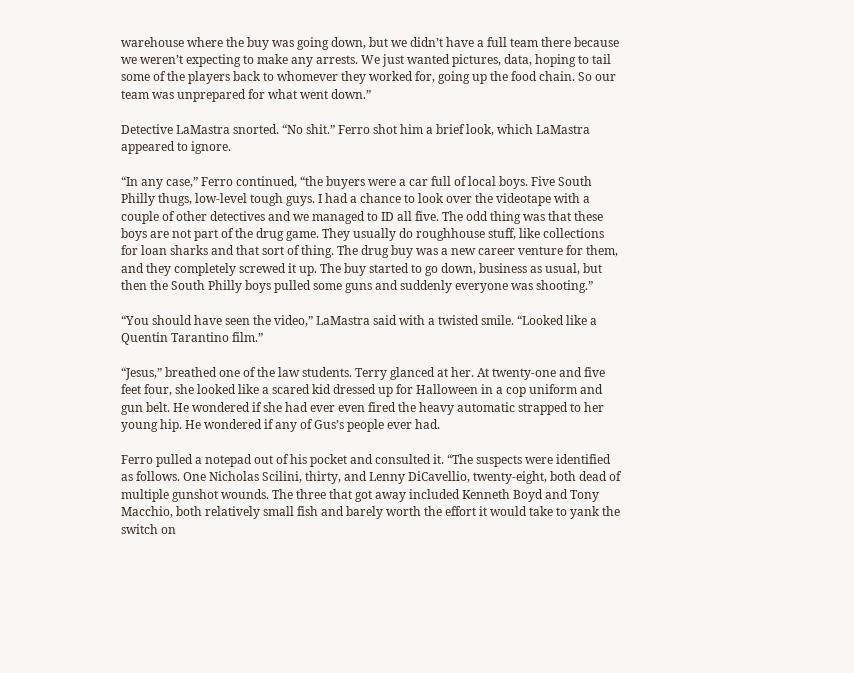warehouse where the buy was going down, but we didn’t have a full team there because we weren’t expecting to make any arrests. We just wanted pictures, data, hoping to tail some of the players back to whomever they worked for, going up the food chain. So our team was unprepared for what went down.”

Detective LaMastra snorted. “No shit.” Ferro shot him a brief look, which LaMastra appeared to ignore.

“In any case,” Ferro continued, “the buyers were a car full of local boys. Five South Philly thugs, low-level tough guys. I had a chance to look over the videotape with a couple of other detectives and we managed to ID all five. The odd thing was that these boys are not part of the drug game. They usually do roughhouse stuff, like collections for loan sharks and that sort of thing. The drug buy was a new career venture for them, and they completely screwed it up. The buy started to go down, business as usual, but then the South Philly boys pulled some guns and suddenly everyone was shooting.”

“You should have seen the video,” LaMastra said with a twisted smile. “Looked like a Quentin Tarantino film.”

“Jesus,” breathed one of the law students. Terry glanced at her. At twenty-one and five feet four, she looked like a scared kid dressed up for Halloween in a cop uniform and gun belt. He wondered if she had ever even fired the heavy automatic strapped to her young hip. He wondered if any of Gus’s people ever had.

Ferro pulled a notepad out of his pocket and consulted it. “The suspects were identified as follows. One Nicholas Scilini, thirty, and Lenny DiCavellio, twenty-eight, both dead of multiple gunshot wounds. The three that got away included Kenneth Boyd and Tony Macchio, both relatively small fish and barely worth the effort it would take to yank the switch on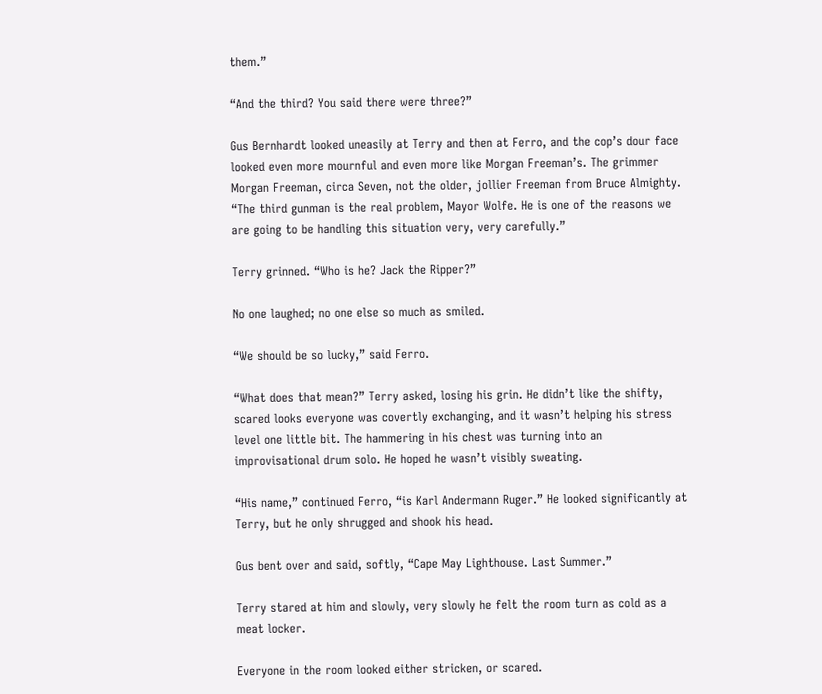them.”

“And the third? You said there were three?”

Gus Bernhardt looked uneasily at Terry and then at Ferro, and the cop’s dour face looked even more mournful and even more like Morgan Freeman’s. The grimmer Morgan Freeman, circa Seven, not the older, jollier Freeman from Bruce Almighty. “The third gunman is the real problem, Mayor Wolfe. He is one of the reasons we are going to be handling this situation very, very carefully.”

Terry grinned. “Who is he? Jack the Ripper?”

No one laughed; no one else so much as smiled.

“We should be so lucky,” said Ferro.

“What does that mean?” Terry asked, losing his grin. He didn’t like the shifty, scared looks everyone was covertly exchanging, and it wasn’t helping his stress level one little bit. The hammering in his chest was turning into an improvisational drum solo. He hoped he wasn’t visibly sweating.

“His name,” continued Ferro, “is Karl Andermann Ruger.” He looked significantly at Terry, but he only shrugged and shook his head.

Gus bent over and said, softly, “Cape May Lighthouse. Last Summer.”

Terry stared at him and slowly, very slowly he felt the room turn as cold as a meat locker.

Everyone in the room looked either stricken, or scared.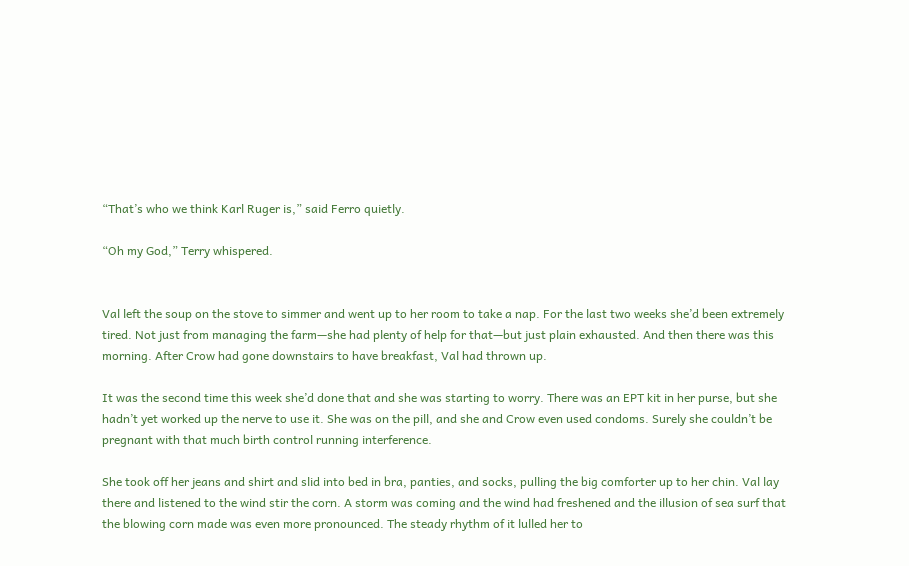“That’s who we think Karl Ruger is,” said Ferro quietly.

“Oh my God,” Terry whispered.


Val left the soup on the stove to simmer and went up to her room to take a nap. For the last two weeks she’d been extremely tired. Not just from managing the farm—she had plenty of help for that—but just plain exhausted. And then there was this morning. After Crow had gone downstairs to have breakfast, Val had thrown up.

It was the second time this week she’d done that and she was starting to worry. There was an EPT kit in her purse, but she hadn’t yet worked up the nerve to use it. She was on the pill, and she and Crow even used condoms. Surely she couldn’t be pregnant with that much birth control running interference.

She took off her jeans and shirt and slid into bed in bra, panties, and socks, pulling the big comforter up to her chin. Val lay there and listened to the wind stir the corn. A storm was coming and the wind had freshened and the illusion of sea surf that the blowing corn made was even more pronounced. The steady rhythm of it lulled her to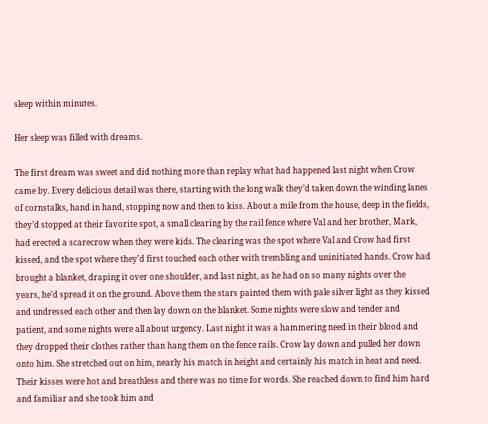sleep within minutes.

Her sleep was filled with dreams.

The first dream was sweet and did nothing more than replay what had happened last night when Crow came by. Every delicious detail was there, starting with the long walk they’d taken down the winding lanes of cornstalks, hand in hand, stopping now and then to kiss. About a mile from the house, deep in the fields, they’d stopped at their favorite spot, a small clearing by the rail fence where Val and her brother, Mark, had erected a scarecrow when they were kids. The clearing was the spot where Val and Crow had first kissed, and the spot where they’d first touched each other with trembling and uninitiated hands. Crow had brought a blanket, draping it over one shoulder, and last night, as he had on so many nights over the years, he’d spread it on the ground. Above them the stars painted them with pale silver light as they kissed and undressed each other and then lay down on the blanket. Some nights were slow and tender and patient, and some nights were all about urgency. Last night it was a hammering need in their blood and they dropped their clothes rather than hang them on the fence rails. Crow lay down and pulled her down onto him. She stretched out on him, nearly his match in height and certainly his match in heat and need. Their kisses were hot and breathless and there was no time for words. She reached down to find him hard and familiar and she took him and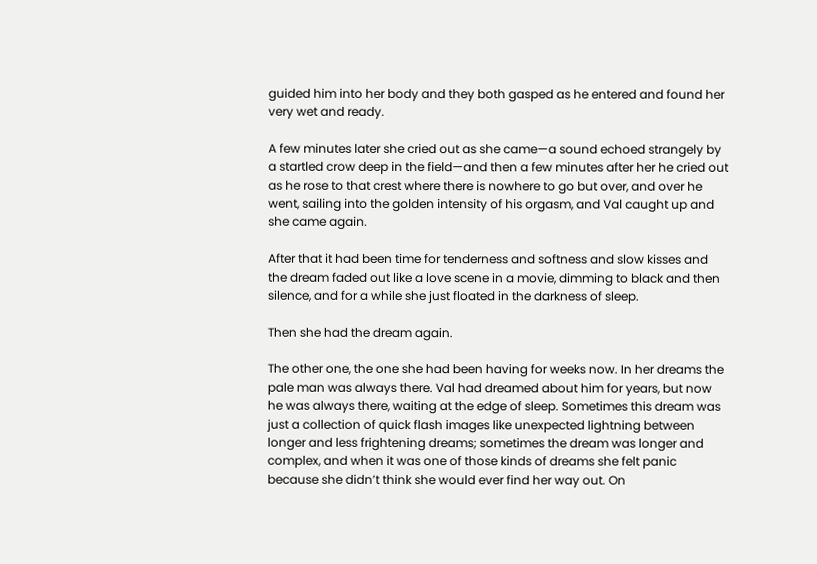guided him into her body and they both gasped as he entered and found her very wet and ready.

A few minutes later she cried out as she came—a sound echoed strangely by a startled crow deep in the field—and then a few minutes after her he cried out as he rose to that crest where there is nowhere to go but over, and over he went, sailing into the golden intensity of his orgasm, and Val caught up and she came again.

After that it had been time for tenderness and softness and slow kisses and the dream faded out like a love scene in a movie, dimming to black and then silence, and for a while she just floated in the darkness of sleep.

Then she had the dream again.

The other one, the one she had been having for weeks now. In her dreams the pale man was always there. Val had dreamed about him for years, but now he was always there, waiting at the edge of sleep. Sometimes this dream was just a collection of quick flash images like unexpected lightning between longer and less frightening dreams; sometimes the dream was longer and complex, and when it was one of those kinds of dreams she felt panic because she didn’t think she would ever find her way out. On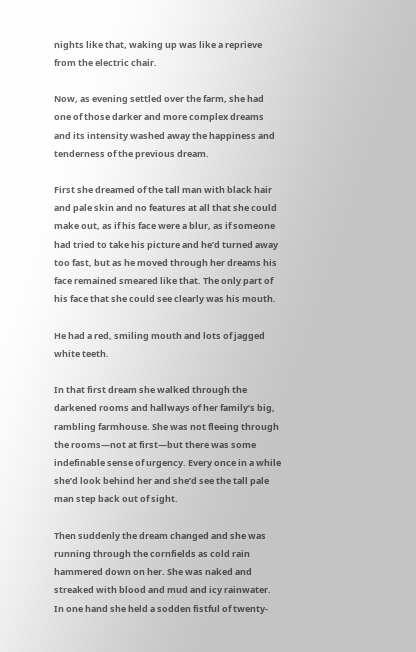nights like that, waking up was like a reprieve from the electric chair.

Now, as evening settled over the farm, she had one of those darker and more complex dreams and its intensity washed away the happiness and tenderness of the previous dream.

First she dreamed of the tall man with black hair and pale skin and no features at all that she could make out, as if his face were a blur, as if someone had tried to take his picture and he’d turned away too fast, but as he moved through her dreams his face remained smeared like that. The only part of his face that she could see clearly was his mouth.

He had a red, smiling mouth and lots of jagged white teeth.

In that first dream she walked through the darkened rooms and hallways of her family’s big, rambling farmhouse. She was not fleeing through the rooms—not at first—but there was some indefinable sense of urgency. Every once in a while she’d look behind her and she’d see the tall pale man step back out of sight.

Then suddenly the dream changed and she was running through the cornfields as cold rain hammered down on her. She was naked and streaked with blood and mud and icy rainwater. In one hand she held a sodden fistful of twenty-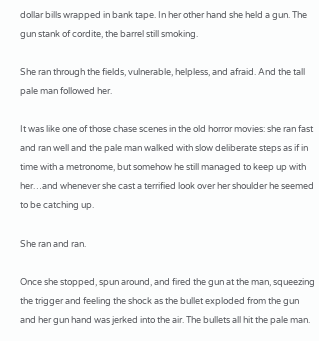dollar bills wrapped in bank tape. In her other hand she held a gun. The gun stank of cordite, the barrel still smoking.

She ran through the fields, vulnerable, helpless, and afraid. And the tall pale man followed her.

It was like one of those chase scenes in the old horror movies: she ran fast and ran well and the pale man walked with slow deliberate steps as if in time with a metronome, but somehow he still managed to keep up with her…and whenever she cast a terrified look over her shoulder he seemed to be catching up.

She ran and ran.

Once she stopped, spun around, and fired the gun at the man, squeezing the trigger and feeling the shock as the bullet exploded from the gun and her gun hand was jerked into the air. The bullets all hit the pale man.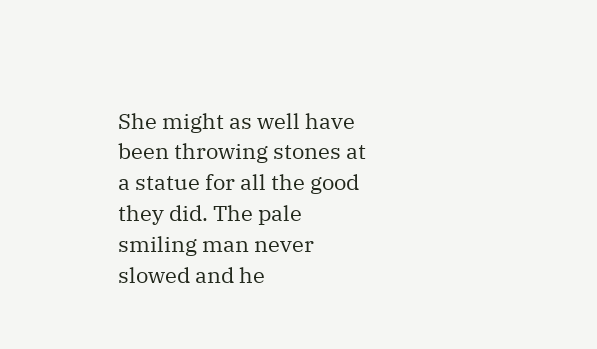She might as well have been throwing stones at a statue for all the good they did. The pale smiling man never slowed and he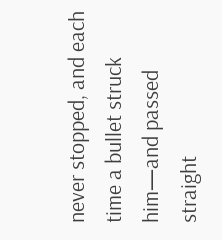never stopped, and each time a bullet struck him—and passed straight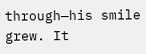through—his smile grew. It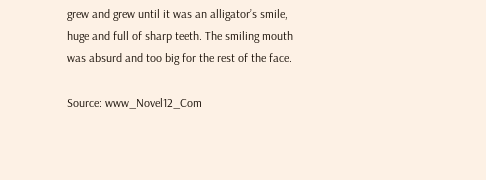grew and grew until it was an alligator’s smile, huge and full of sharp teeth. The smiling mouth was absurd and too big for the rest of the face.

Source: www_Novel12_Com